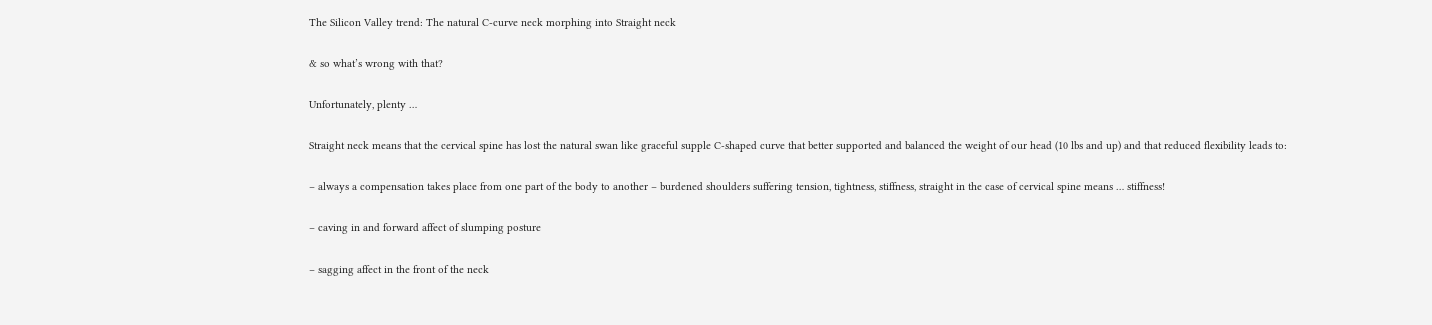The Silicon Valley trend: The natural C-curve neck morphing into Straight neck

& so what’s wrong with that?

Unfortunately, plenty …

Straight neck means that the cervical spine has lost the natural swan like graceful supple C-shaped curve that better supported and balanced the weight of our head (10 lbs and up) and that reduced flexibility leads to:

– always a compensation takes place from one part of the body to another – burdened shoulders suffering tension, tightness, stiffness, straight in the case of cervical spine means … stiffness!

– caving in and forward affect of slumping posture

– sagging affect in the front of the neck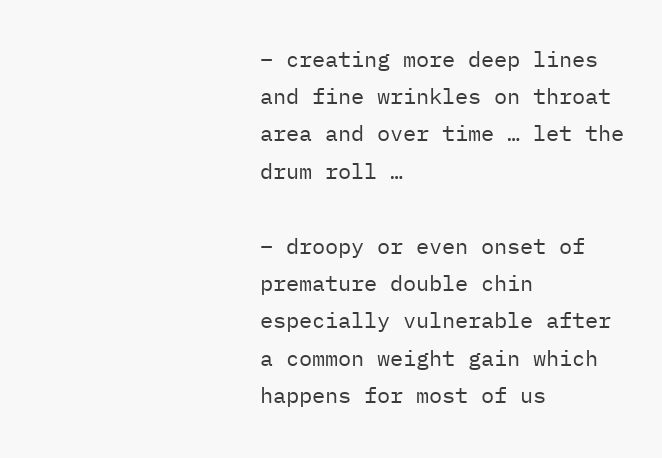– creating more deep lines and fine wrinkles on throat area and over time … let the drum roll …

– droopy or even onset of premature double chin especially vulnerable after a common weight gain which happens for most of us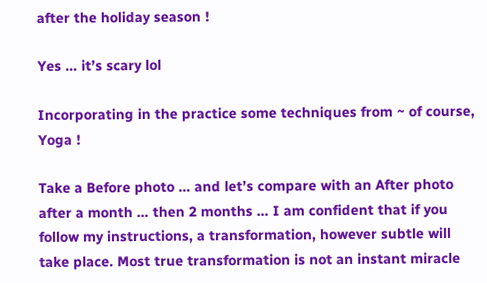after the holiday season !

Yes … it’s scary lol

Incorporating in the practice some techniques from ~ of course,  Yoga !

Take a Before photo … and let’s compare with an After photo after a month … then 2 months … I am confident that if you follow my instructions, a transformation, however subtle will take place. Most true transformation is not an instant miracle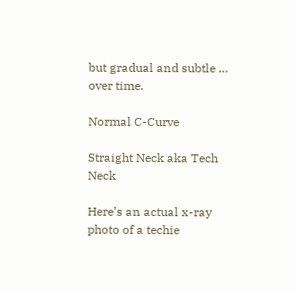but gradual and subtle … over time.

Normal C-Curve

Straight Neck aka Tech Neck

Here’s an actual x-ray photo of a techie